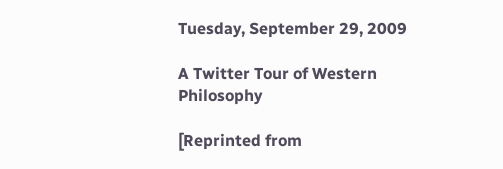Tuesday, September 29, 2009

A Twitter Tour of Western Philosophy

[Reprinted from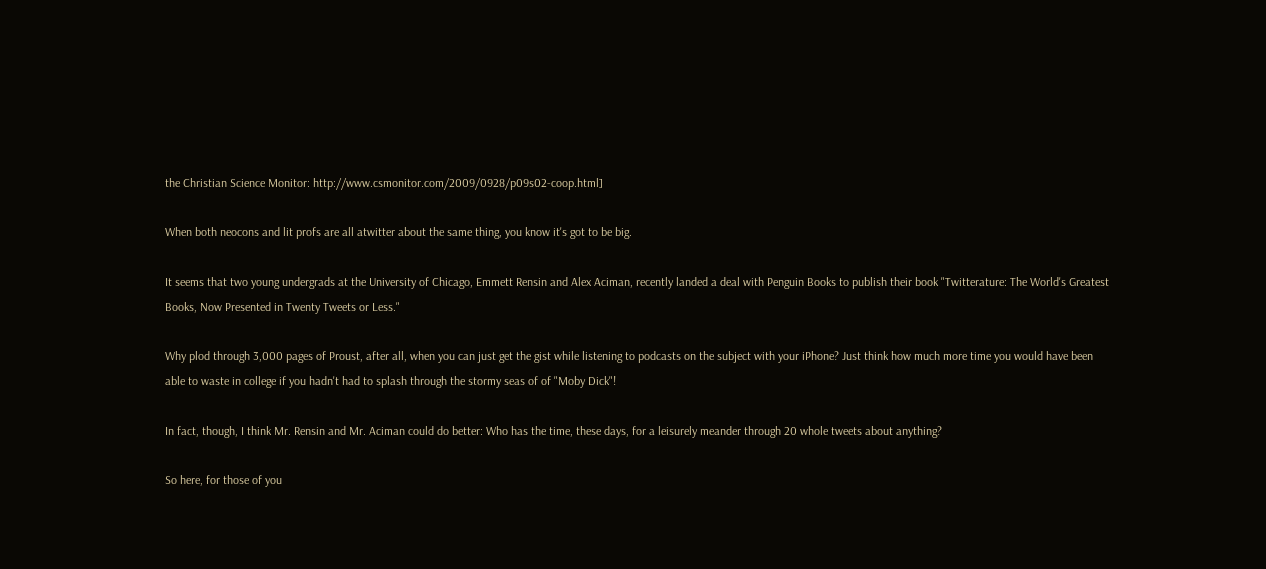the Christian Science Monitor: http://www.csmonitor.com/2009/0928/p09s02-coop.html]

When both neocons and lit profs are all atwitter about the same thing, you know it's got to be big.

It seems that two young undergrads at the University of Chicago, Emmett Rensin and Alex Aciman, recently landed a deal with Penguin Books to publish their book "Twitterature: The World's Greatest Books, Now Presented in Twenty Tweets or Less."

Why plod through 3,000 pages of Proust, after all, when you can just get the gist while listening to podcasts on the subject with your iPhone? Just think how much more time you would have been able to waste in college if you hadn't had to splash through the stormy seas of of "Moby Dick"!

In fact, though, I think Mr. Rensin and Mr. Aciman could do better: Who has the time, these days, for a leisurely meander through 20 whole tweets about anything?

So here, for those of you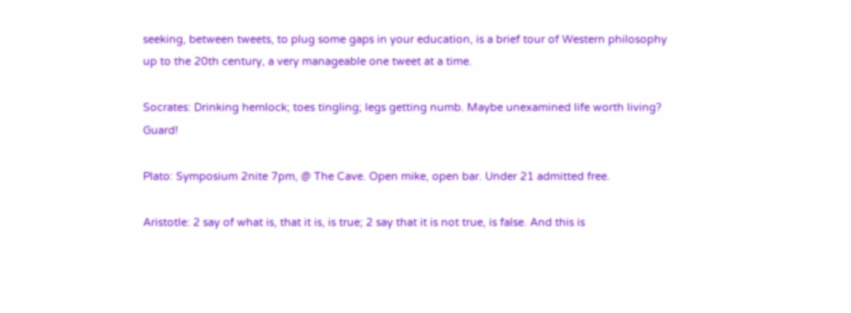seeking, between tweets, to plug some gaps in your education, is a brief tour of Western philosophy up to the 20th century, a very manageable one tweet at a time.

Socrates: Drinking hemlock; toes tingling; legs getting numb. Maybe unexamined life worth living? Guard!

Plato: Symposium 2nite 7pm, @ The Cave. Open mike, open bar. Under 21 admitted free.

Aristotle: 2 say of what is, that it is, is true; 2 say that it is not true, is false. And this is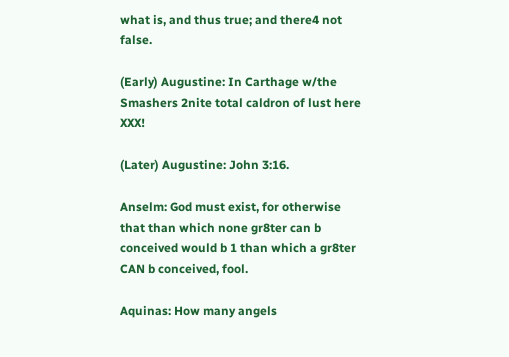what is, and thus true; and there4 not false.

(Early) Augustine: In Carthage w/the Smashers 2nite total caldron of lust here XXX!

(Later) Augustine: John 3:16.

Anselm: God must exist, for otherwise that than which none gr8ter can b conceived would b 1 than which a gr8ter CAN b conceived, fool.

Aquinas: How many angels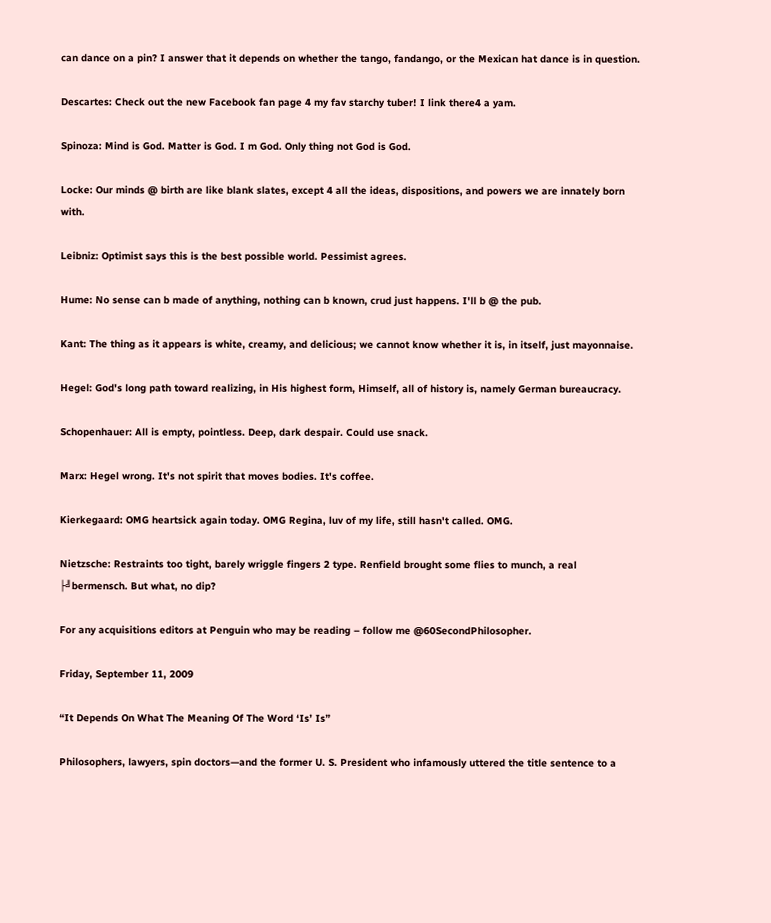can dance on a pin? I answer that it depends on whether the tango, fandango, or the Mexican hat dance is in question.

Descartes: Check out the new Facebook fan page 4 my fav starchy tuber! I link there4 a yam.

Spinoza: Mind is God. Matter is God. I m God. Only thing not God is God.

Locke: Our minds @ birth are like blank slates, except 4 all the ideas, dispositions, and powers we are innately born with.

Leibniz: Optimist says this is the best possible world. Pessimist agrees.

Hume: No sense can b made of anything, nothing can b known, crud just happens. I'll b @ the pub.

Kant: The thing as it appears is white, creamy, and delicious; we cannot know whether it is, in itself, just mayonnaise.

Hegel: God's long path toward realizing, in His highest form, Himself, all of history is, namely German bureaucracy.

Schopenhauer: All is empty, pointless. Deep, dark despair. Could use snack.

Marx: Hegel wrong. It's not spirit that moves bodies. It's coffee.

Kierkegaard: OMG heartsick again today. OMG Regina, luv of my life, still hasn't called. OMG.

Nietzsche: Restraints too tight, barely wriggle fingers 2 type. Renfield brought some flies to munch, a real ├╝bermensch. But what, no dip?

For any acquisitions editors at Penguin who may be reading – follow me @60SecondPhilosopher.

Friday, September 11, 2009

“It Depends On What The Meaning Of The Word ‘Is’ Is”

Philosophers, lawyers, spin doctors—and the former U. S. President who infamously uttered the title sentence to a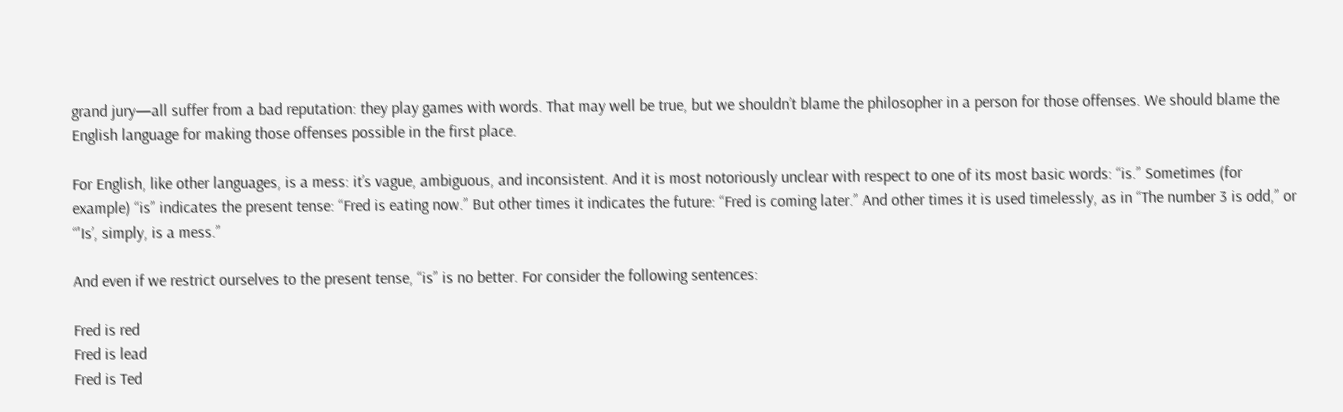grand jury—all suffer from a bad reputation: they play games with words. That may well be true, but we shouldn’t blame the philosopher in a person for those offenses. We should blame the English language for making those offenses possible in the first place.

For English, like other languages, is a mess: it’s vague, ambiguous, and inconsistent. And it is most notoriously unclear with respect to one of its most basic words: “is.” Sometimes (for example) “is” indicates the present tense: “Fred is eating now.” But other times it indicates the future: “Fred is coming later.” And other times it is used timelessly, as in “The number 3 is odd,” or “'Is’, simply, is a mess.”

And even if we restrict ourselves to the present tense, “is” is no better. For consider the following sentences:

Fred is red
Fred is lead
Fred is Ted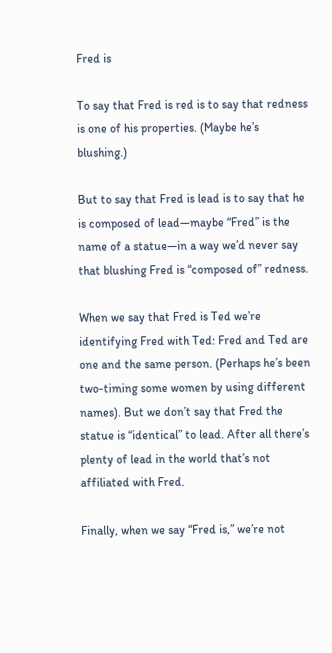Fred is

To say that Fred is red is to say that redness is one of his properties. (Maybe he’s blushing.)

But to say that Fred is lead is to say that he is composed of lead—maybe “Fred” is the name of a statue—in a way we’d never say that blushing Fred is “composed of” redness.

When we say that Fred is Ted we’re identifying Fred with Ted: Fred and Ted are one and the same person. (Perhaps he’s been two-timing some women by using different names). But we don’t say that Fred the statue is “identical” to lead. After all there’s plenty of lead in the world that’s not affiliated with Fred.

Finally, when we say “Fred is,” we’re not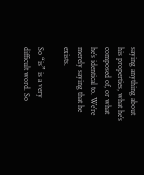saying anything about his properties, what he’s composed of, or what he’s identical to. We’re merely saying that he exists.

So “is” is a very difficult word. So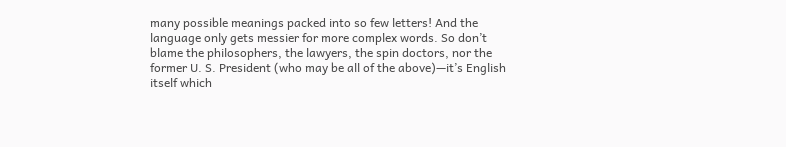many possible meanings packed into so few letters! And the language only gets messier for more complex words. So don’t blame the philosophers, the lawyers, the spin doctors, nor the former U. S. President (who may be all of the above)—it’s English itself which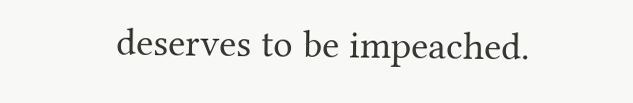deserves to be impeached.